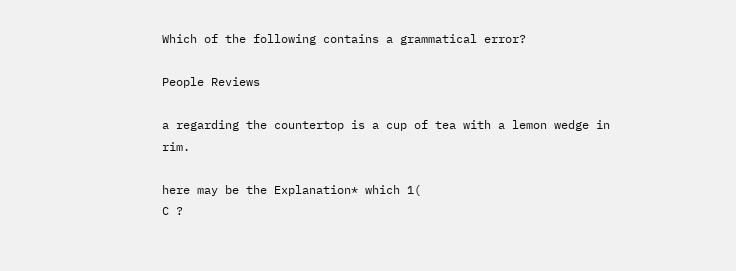Which of the following contains a grammatical error?

People Reviews

a regarding the countertop is a cup of tea with a lemon wedge in rim.

here may be the Explanation* which 1(
C ?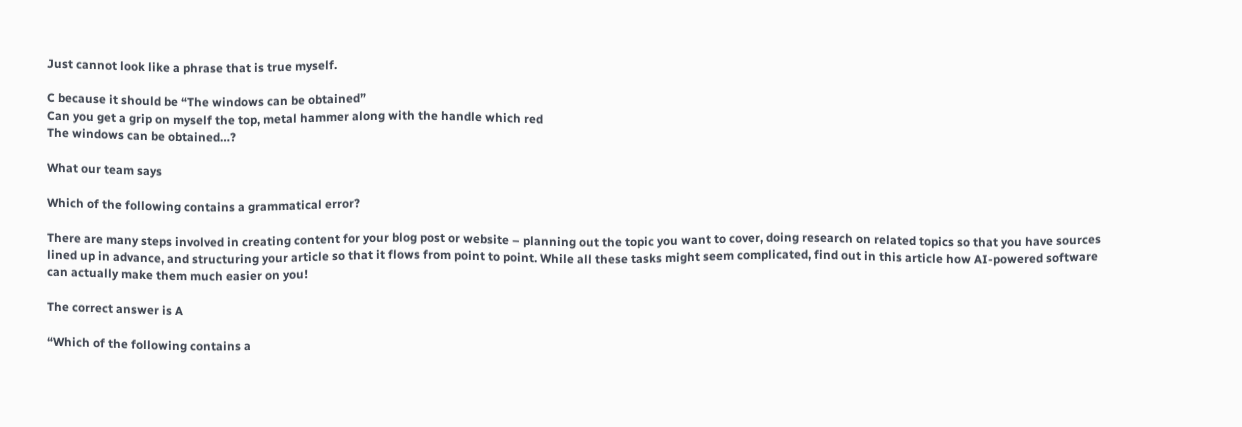Just cannot look like a phrase that is true myself.

C because it should be “The windows can be obtained”
Can you get a grip on myself the top, metal hammer along with the handle which red
The windows can be obtained…?

What our team says

Which of the following contains a grammatical error?

There are many steps involved in creating content for your blog post or website – planning out the topic you want to cover, doing research on related topics so that you have sources lined up in advance, and structuring your article so that it flows from point to point. While all these tasks might seem complicated, find out in this article how AI-powered software can actually make them much easier on you!

The correct answer is A

“Which of the following contains a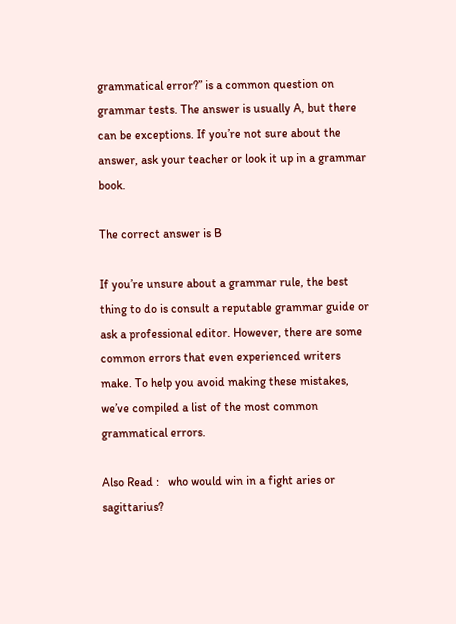grammatical error?” is a common question on grammar tests. The answer is usually A, but there can be exceptions. If you’re not sure about the answer, ask your teacher or look it up in a grammar book.

The correct answer is B

If you’re unsure about a grammar rule, the best thing to do is consult a reputable grammar guide or ask a professional editor. However, there are some common errors that even experienced writers make. To help you avoid making these mistakes, we’ve compiled a list of the most common grammatical errors.

Also Read :   who would win in a fight aries or sagittarius?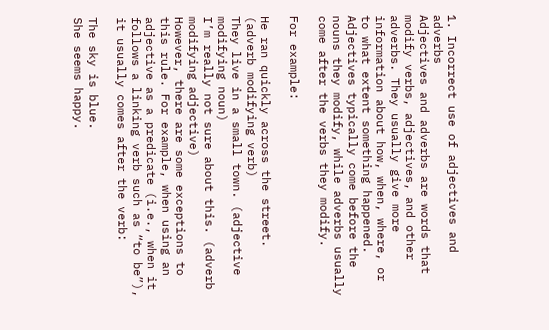1. Incorrect use of adjectives and adverbs
Adjectives and adverbs are words that modify verbs, adjectives, and other adverbs. They usually give more information about how, when, where, or to what extent something happened. Adjectives typically come before the nouns they modify, while adverbs usually come after the verbs they modify.

For example:

He ran quickly across the street. (adverb modifying verb)
They live in a small town. (adjective modifying noun)
I’m really not sure about this. (adverb modifying adjective)
However, there are some exceptions to this rule. For example, when using an adjective as a predicate (i.e., when it follows a linking verb such as “to be”), it usually comes after the verb:

The sky is blue.
She seems happy.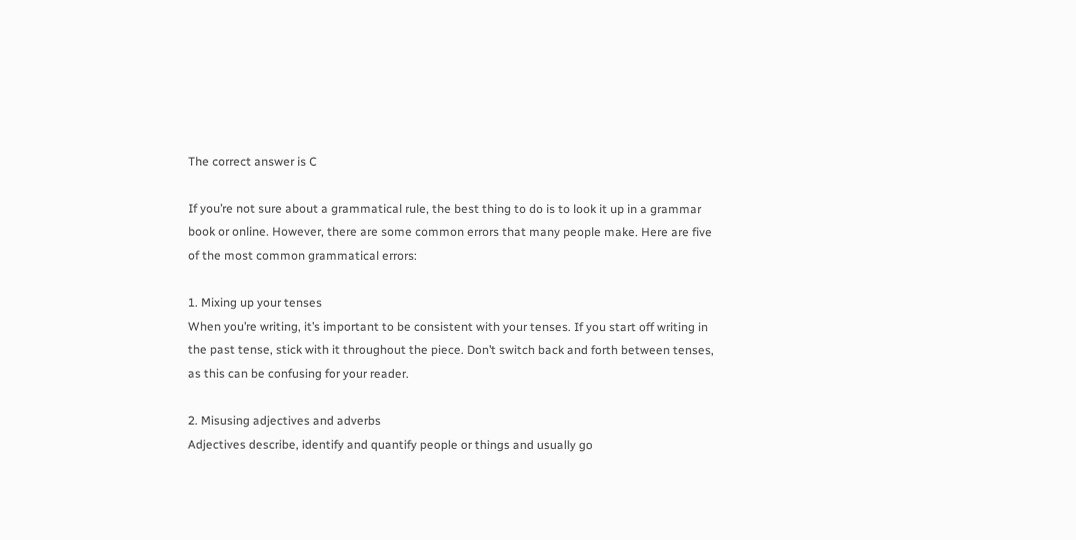The correct answer is C

If you’re not sure about a grammatical rule, the best thing to do is to look it up in a grammar book or online. However, there are some common errors that many people make. Here are five of the most common grammatical errors:

1. Mixing up your tenses
When you’re writing, it’s important to be consistent with your tenses. If you start off writing in the past tense, stick with it throughout the piece. Don’t switch back and forth between tenses, as this can be confusing for your reader.

2. Misusing adjectives and adverbs
Adjectives describe, identify and quantify people or things and usually go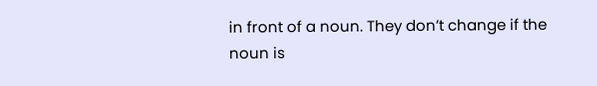in front of a noun. They don’t change if the noun is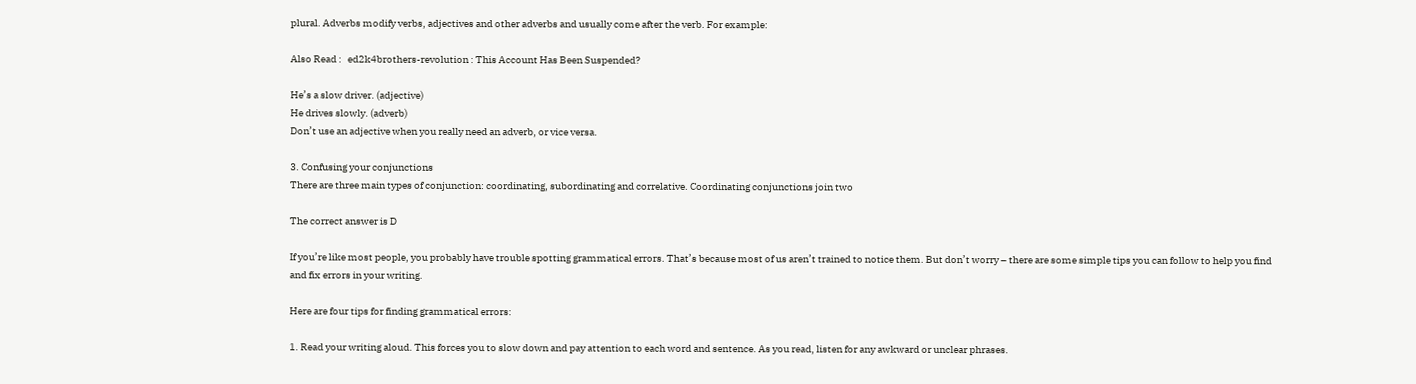plural. Adverbs modify verbs, adjectives and other adverbs and usually come after the verb. For example:

Also Read :   ed2k4brothers-revolution : This Account Has Been Suspended?

He’s a slow driver. (adjective)
He drives slowly. (adverb)
Don’t use an adjective when you really need an adverb, or vice versa.

3. Confusing your conjunctions
There are three main types of conjunction: coordinating, subordinating and correlative. Coordinating conjunctions join two

The correct answer is D

If you’re like most people, you probably have trouble spotting grammatical errors. That’s because most of us aren’t trained to notice them. But don’t worry – there are some simple tips you can follow to help you find and fix errors in your writing.

Here are four tips for finding grammatical errors:

1. Read your writing aloud. This forces you to slow down and pay attention to each word and sentence. As you read, listen for any awkward or unclear phrases.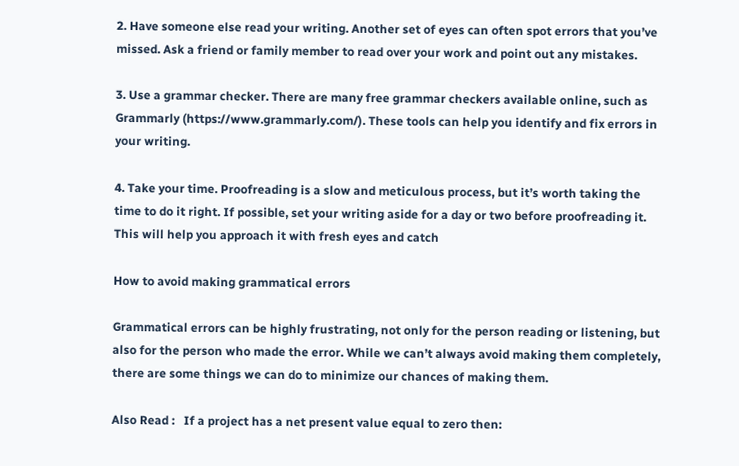2. Have someone else read your writing. Another set of eyes can often spot errors that you’ve missed. Ask a friend or family member to read over your work and point out any mistakes.

3. Use a grammar checker. There are many free grammar checkers available online, such as Grammarly (https://www.grammarly.com/). These tools can help you identify and fix errors in your writing.

4. Take your time. Proofreading is a slow and meticulous process, but it’s worth taking the time to do it right. If possible, set your writing aside for a day or two before proofreading it. This will help you approach it with fresh eyes and catch

How to avoid making grammatical errors

Grammatical errors can be highly frustrating, not only for the person reading or listening, but also for the person who made the error. While we can’t always avoid making them completely, there are some things we can do to minimize our chances of making them.

Also Read :   If a project has a net present value equal to zero then: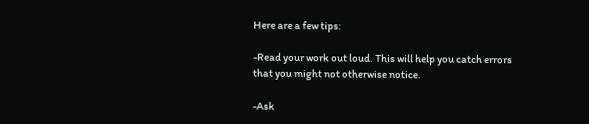Here are a few tips:

-Read your work out loud. This will help you catch errors that you might not otherwise notice.

-Ask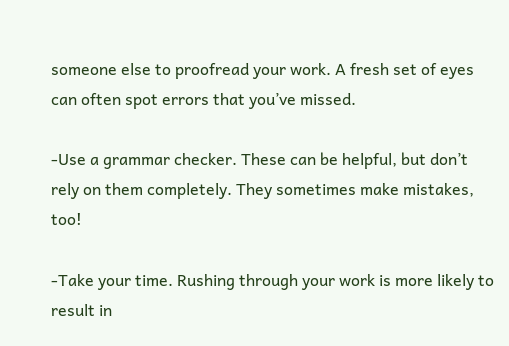someone else to proofread your work. A fresh set of eyes can often spot errors that you’ve missed.

-Use a grammar checker. These can be helpful, but don’t rely on them completely. They sometimes make mistakes, too!

-Take your time. Rushing through your work is more likely to result in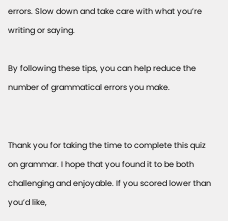errors. Slow down and take care with what you’re writing or saying.

By following these tips, you can help reduce the number of grammatical errors you make.


Thank you for taking the time to complete this quiz on grammar. I hope that you found it to be both challenging and enjoyable. If you scored lower than you’d like,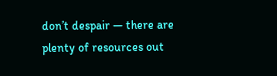don’t despair — there are plenty of resources out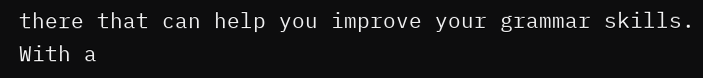there that can help you improve your grammar skills. With a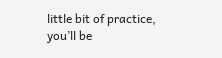little bit of practice, you’ll be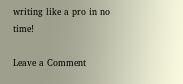writing like a pro in no time!

Leave a Comment